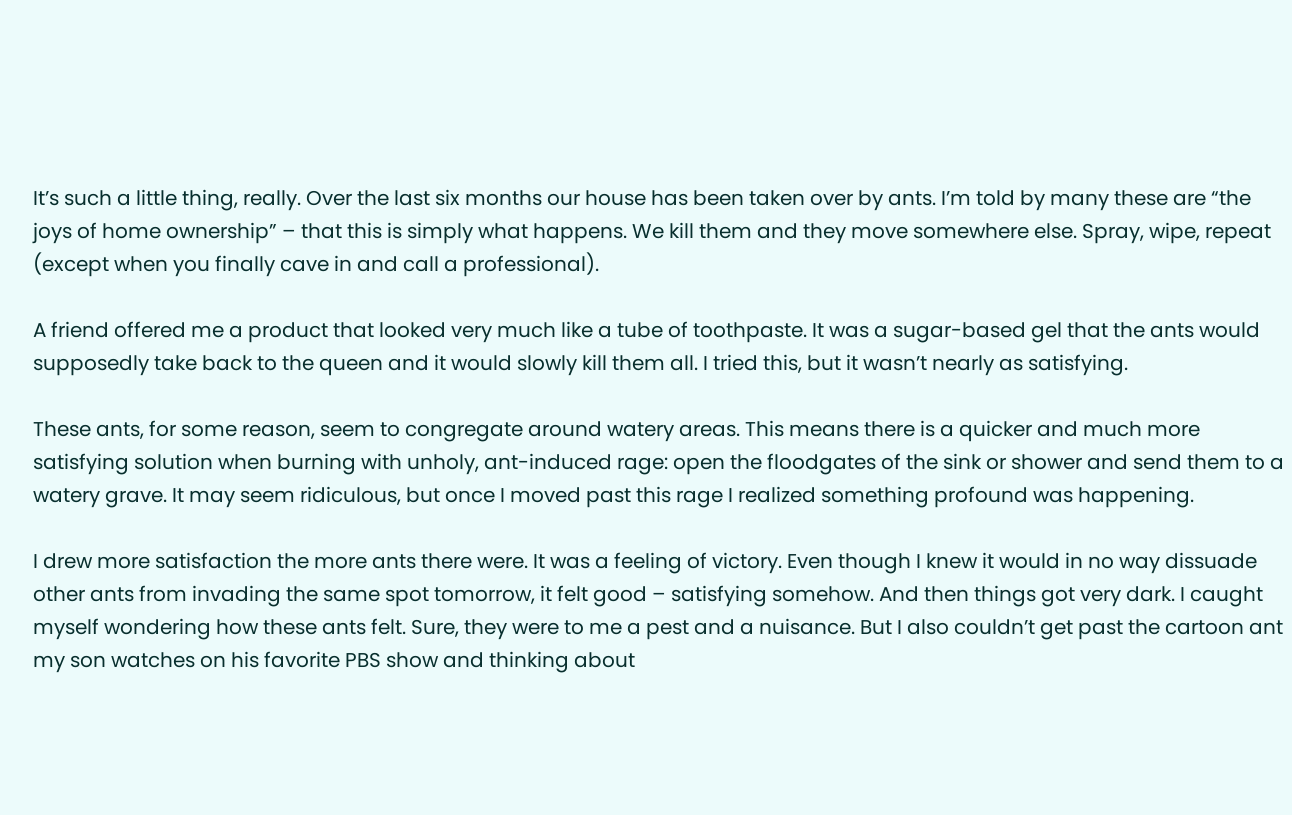It’s such a little thing, really. Over the last six months our house has been taken over by ants. I’m told by many these are “the joys of home ownership” – that this is simply what happens. We kill them and they move somewhere else. Spray, wipe, repeat (except when you finally cave in and call a professional).

A friend offered me a product that looked very much like a tube of toothpaste. It was a sugar-based gel that the ants would supposedly take back to the queen and it would slowly kill them all. I tried this, but it wasn’t nearly as satisfying.

These ants, for some reason, seem to congregate around watery areas. This means there is a quicker and much more satisfying solution when burning with unholy, ant-induced rage: open the floodgates of the sink or shower and send them to a watery grave. It may seem ridiculous, but once I moved past this rage I realized something profound was happening.

I drew more satisfaction the more ants there were. It was a feeling of victory. Even though I knew it would in no way dissuade other ants from invading the same spot tomorrow, it felt good – satisfying somehow. And then things got very dark. I caught myself wondering how these ants felt. Sure, they were to me a pest and a nuisance. But I also couldn’t get past the cartoon ant my son watches on his favorite PBS show and thinking about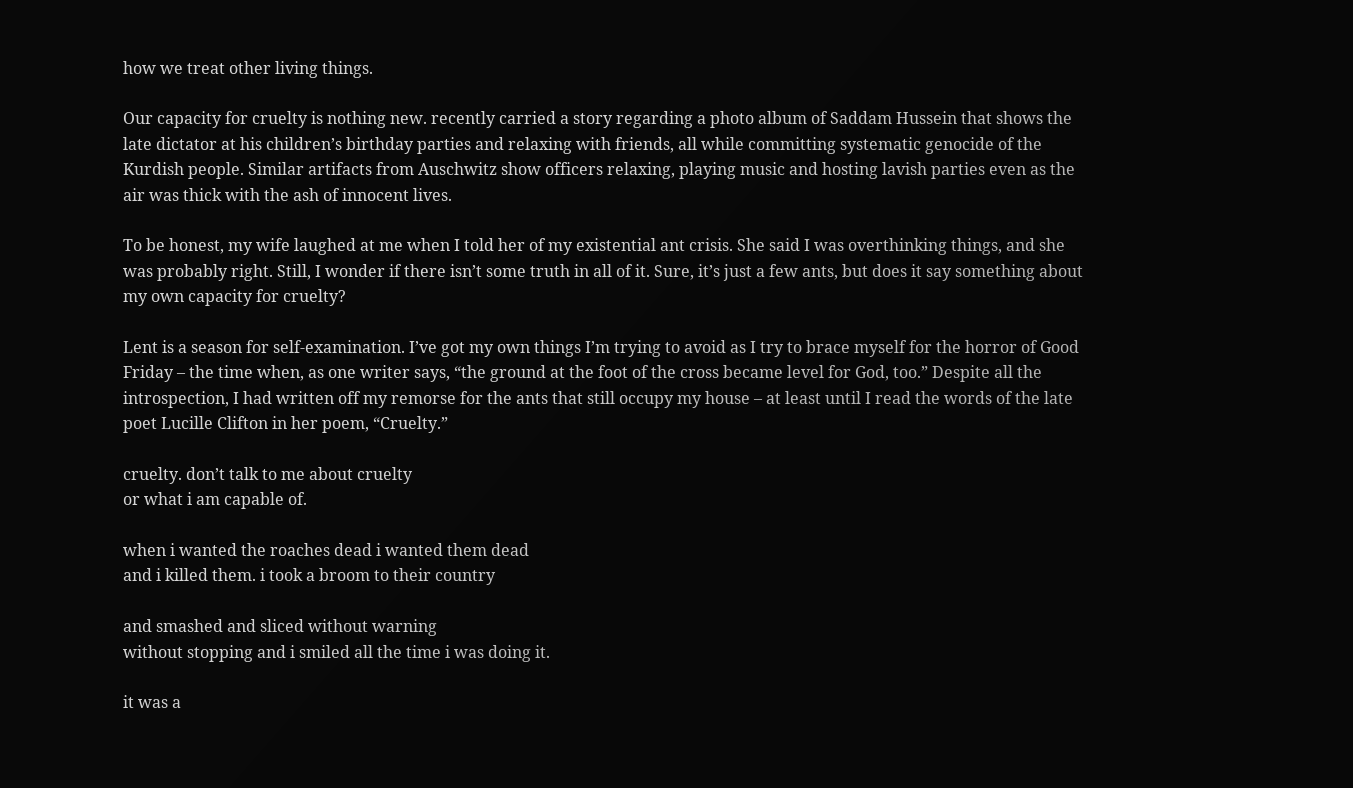how we treat other living things.

Our capacity for cruelty is nothing new. recently carried a story regarding a photo album of Saddam Hussein that shows the late dictator at his children’s birthday parties and relaxing with friends, all while committing systematic genocide of the Kurdish people. Similar artifacts from Auschwitz show officers relaxing, playing music and hosting lavish parties even as the air was thick with the ash of innocent lives.

To be honest, my wife laughed at me when I told her of my existential ant crisis. She said I was overthinking things, and she was probably right. Still, I wonder if there isn’t some truth in all of it. Sure, it’s just a few ants, but does it say something about my own capacity for cruelty?

Lent is a season for self-examination. I’ve got my own things I’m trying to avoid as I try to brace myself for the horror of Good Friday – the time when, as one writer says, “the ground at the foot of the cross became level for God, too.” Despite all the introspection, I had written off my remorse for the ants that still occupy my house – at least until I read the words of the late poet Lucille Clifton in her poem, “Cruelty.”

cruelty. don’t talk to me about cruelty
or what i am capable of.

when i wanted the roaches dead i wanted them dead
and i killed them. i took a broom to their country

and smashed and sliced without warning
without stopping and i smiled all the time i was doing it.

it was a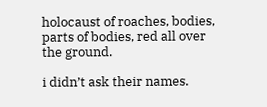holocaust of roaches, bodies,
parts of bodies, red all over the ground.

i didn’t ask their names.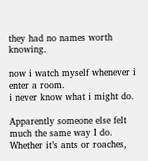they had no names worth knowing.

now i watch myself whenever i enter a room.
i never know what i might do.

Apparently someone else felt much the same way I do. Whether it’s ants or roaches,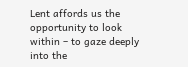Lent affords us the opportunity to look within – to gaze deeply into the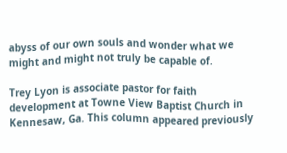abyss of our own souls and wonder what we might and might not truly be capable of.

Trey Lyon is associate pastor for faith development at Towne View Baptist Church in Kennesaw, Ga. This column appeared previously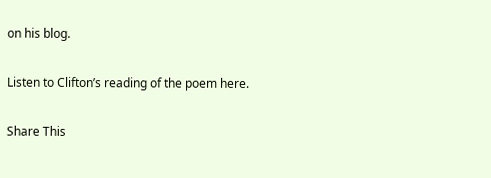on his blog.

Listen to Clifton’s reading of the poem here.

Share This